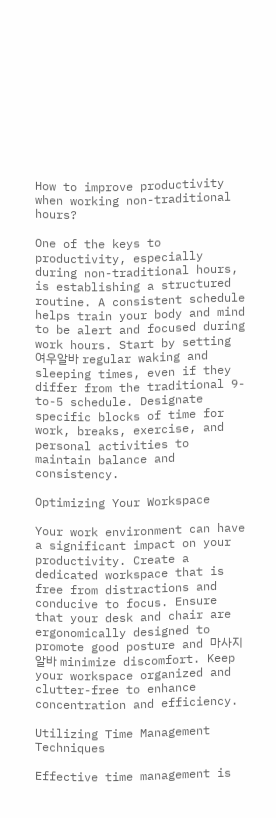How to improve productivity when working non-traditional hours?

One of the keys to productivity, especially during non-traditional hours, is establishing a structured routine. A consistent schedule helps train your body and mind to be alert and focused during work hours. Start by setting 여우알바 regular waking and sleeping times, even if they differ from the traditional 9-to-5 schedule. Designate specific blocks of time for work, breaks, exercise, and personal activities to maintain balance and consistency.

Optimizing Your Workspace

Your work environment can have a significant impact on your productivity. Create a dedicated workspace that is free from distractions and conducive to focus. Ensure that your desk and chair are ergonomically designed to promote good posture and 마사지알바 minimize discomfort. Keep your workspace organized and clutter-free to enhance concentration and efficiency.

Utilizing Time Management Techniques

Effective time management is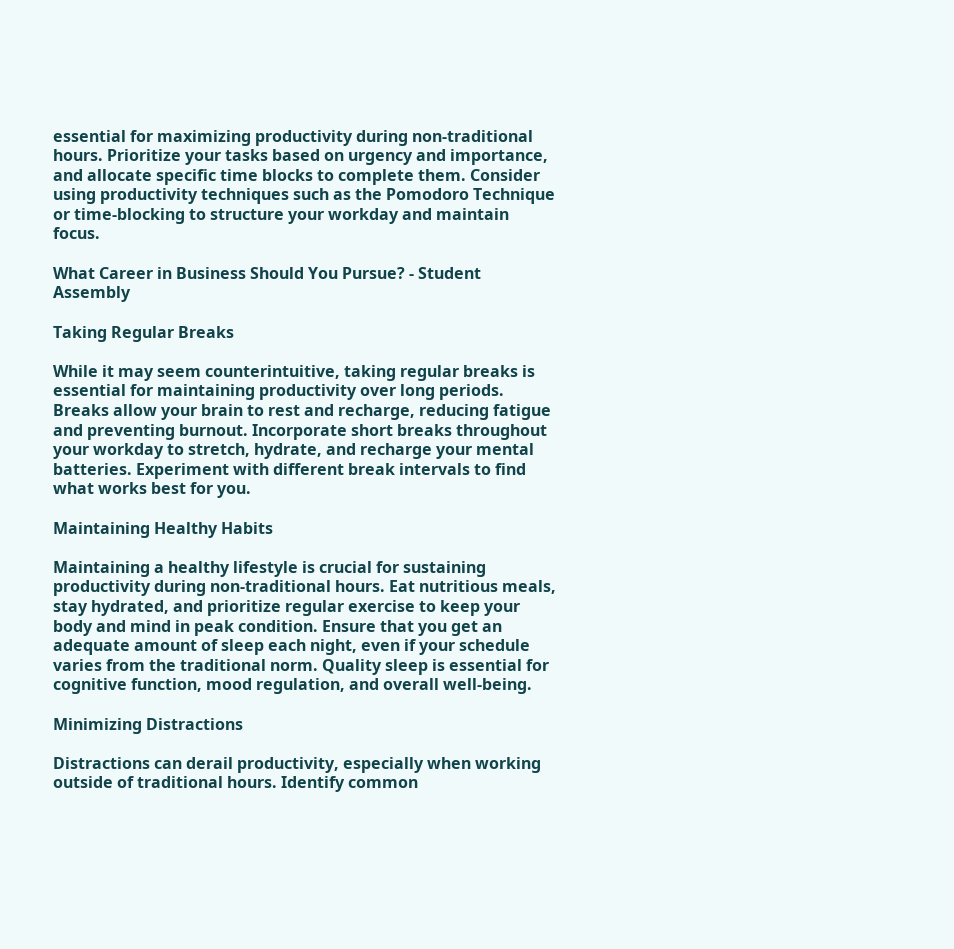essential for maximizing productivity during non-traditional hours. Prioritize your tasks based on urgency and importance, and allocate specific time blocks to complete them. Consider using productivity techniques such as the Pomodoro Technique or time-blocking to structure your workday and maintain focus.

What Career in Business Should You Pursue? - Student Assembly

Taking Regular Breaks

While it may seem counterintuitive, taking regular breaks is essential for maintaining productivity over long periods. Breaks allow your brain to rest and recharge, reducing fatigue and preventing burnout. Incorporate short breaks throughout your workday to stretch, hydrate, and recharge your mental batteries. Experiment with different break intervals to find what works best for you.

Maintaining Healthy Habits

Maintaining a healthy lifestyle is crucial for sustaining productivity during non-traditional hours. Eat nutritious meals, stay hydrated, and prioritize regular exercise to keep your body and mind in peak condition. Ensure that you get an adequate amount of sleep each night, even if your schedule varies from the traditional norm. Quality sleep is essential for cognitive function, mood regulation, and overall well-being.

Minimizing Distractions

Distractions can derail productivity, especially when working outside of traditional hours. Identify common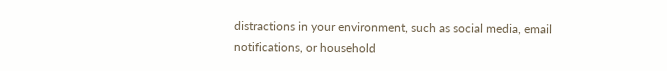distractions in your environment, such as social media, email notifications, or household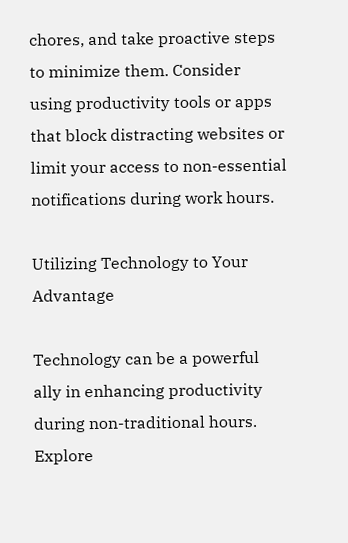chores, and take proactive steps to minimize them. Consider using productivity tools or apps that block distracting websites or limit your access to non-essential notifications during work hours.

Utilizing Technology to Your Advantage

Technology can be a powerful ally in enhancing productivity during non-traditional hours. Explore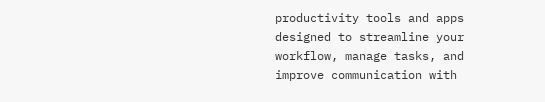productivity tools and apps designed to streamline your workflow, manage tasks, and improve communication with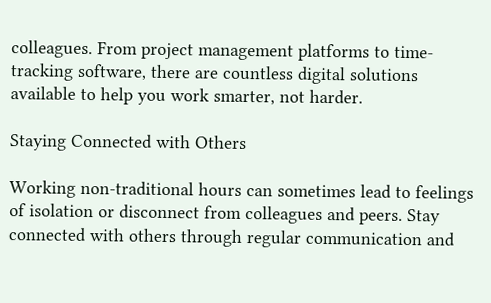colleagues. From project management platforms to time-tracking software, there are countless digital solutions available to help you work smarter, not harder.

Staying Connected with Others

Working non-traditional hours can sometimes lead to feelings of isolation or disconnect from colleagues and peers. Stay connected with others through regular communication and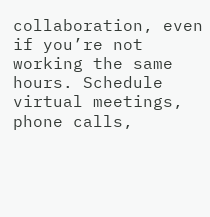collaboration, even if you’re not working the same hours. Schedule virtual meetings, phone calls,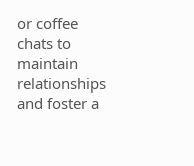or coffee chats to maintain relationships and foster a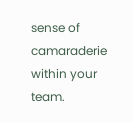sense of camaraderie within your team.